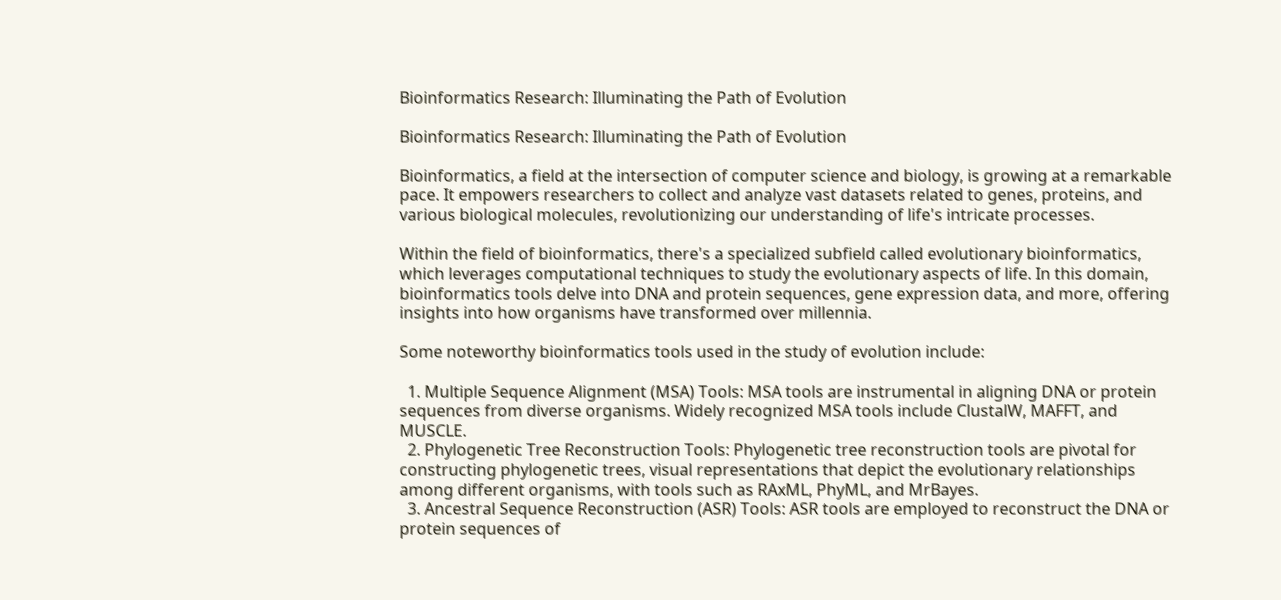Bioinformatics Research: Illuminating the Path of Evolution

Bioinformatics Research: Illuminating the Path of Evolution

Bioinformatics, a field at the intersection of computer science and biology, is growing at a remarkable pace. It empowers researchers to collect and analyze vast datasets related to genes, proteins, and various biological molecules, revolutionizing our understanding of life's intricate processes.

Within the field of bioinformatics, there's a specialized subfield called evolutionary bioinformatics, which leverages computational techniques to study the evolutionary aspects of life. In this domain, bioinformatics tools delve into DNA and protein sequences, gene expression data, and more, offering insights into how organisms have transformed over millennia.

Some noteworthy bioinformatics tools used in the study of evolution include:

  1. Multiple Sequence Alignment (MSA) Tools: MSA tools are instrumental in aligning DNA or protein sequences from diverse organisms. Widely recognized MSA tools include ClustalW, MAFFT, and MUSCLE.
  2. Phylogenetic Tree Reconstruction Tools: Phylogenetic tree reconstruction tools are pivotal for constructing phylogenetic trees, visual representations that depict the evolutionary relationships among different organisms, with tools such as RAxML, PhyML, and MrBayes.
  3. Ancestral Sequence Reconstruction (ASR) Tools: ASR tools are employed to reconstruct the DNA or protein sequences of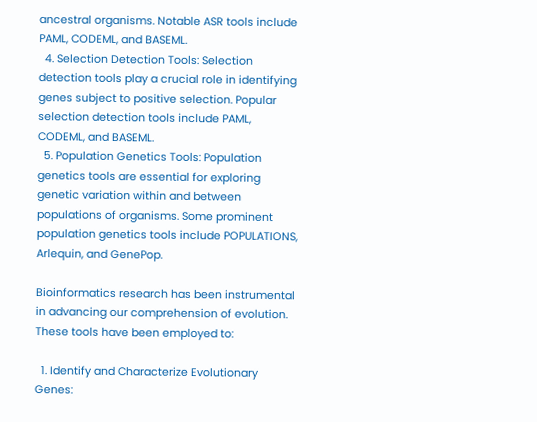ancestral organisms. Notable ASR tools include PAML, CODEML, and BASEML.
  4. Selection Detection Tools: Selection detection tools play a crucial role in identifying genes subject to positive selection. Popular selection detection tools include PAML, CODEML, and BASEML.
  5. Population Genetics Tools: Population genetics tools are essential for exploring genetic variation within and between populations of organisms. Some prominent population genetics tools include POPULATIONS, Arlequin, and GenePop.

Bioinformatics research has been instrumental in advancing our comprehension of evolution. These tools have been employed to:

  1. Identify and Characterize Evolutionary Genes: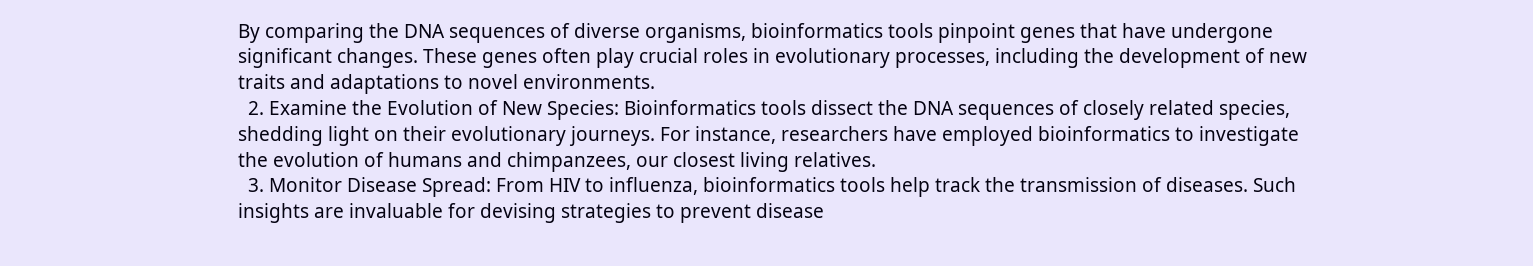By comparing the DNA sequences of diverse organisms, bioinformatics tools pinpoint genes that have undergone significant changes. These genes often play crucial roles in evolutionary processes, including the development of new traits and adaptations to novel environments.
  2. Examine the Evolution of New Species: Bioinformatics tools dissect the DNA sequences of closely related species, shedding light on their evolutionary journeys. For instance, researchers have employed bioinformatics to investigate the evolution of humans and chimpanzees, our closest living relatives.
  3. Monitor Disease Spread: From HIV to influenza, bioinformatics tools help track the transmission of diseases. Such insights are invaluable for devising strategies to prevent disease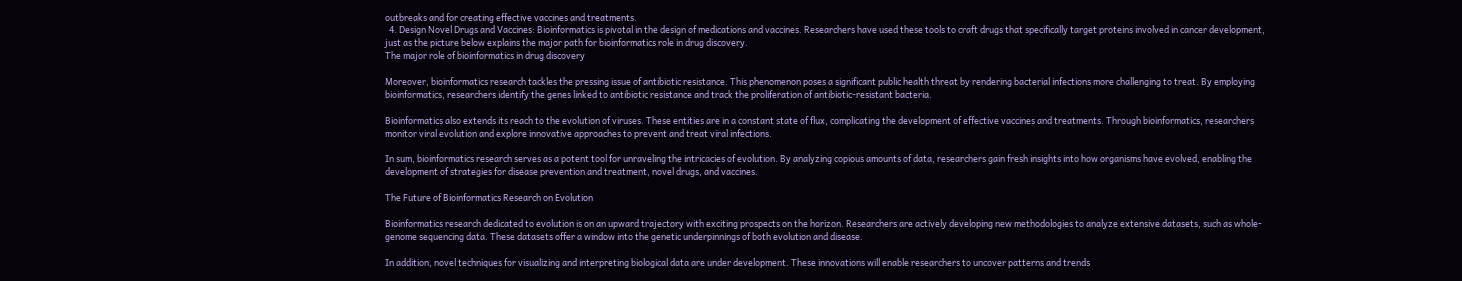outbreaks and for creating effective vaccines and treatments.
  4. Design Novel Drugs and Vaccines: Bioinformatics is pivotal in the design of medications and vaccines. Researchers have used these tools to craft drugs that specifically target proteins involved in cancer development, just as the picture below explains the major path for bioinformatics role in drug discovery.
The major role of bioinformatics in drug discovery

Moreover, bioinformatics research tackles the pressing issue of antibiotic resistance. This phenomenon poses a significant public health threat by rendering bacterial infections more challenging to treat. By employing bioinformatics, researchers identify the genes linked to antibiotic resistance and track the proliferation of antibiotic-resistant bacteria.

Bioinformatics also extends its reach to the evolution of viruses. These entities are in a constant state of flux, complicating the development of effective vaccines and treatments. Through bioinformatics, researchers monitor viral evolution and explore innovative approaches to prevent and treat viral infections.

In sum, bioinformatics research serves as a potent tool for unraveling the intricacies of evolution. By analyzing copious amounts of data, researchers gain fresh insights into how organisms have evolved, enabling the development of strategies for disease prevention and treatment, novel drugs, and vaccines.

The Future of Bioinformatics Research on Evolution

Bioinformatics research dedicated to evolution is on an upward trajectory with exciting prospects on the horizon. Researchers are actively developing new methodologies to analyze extensive datasets, such as whole-genome sequencing data. These datasets offer a window into the genetic underpinnings of both evolution and disease.

In addition, novel techniques for visualizing and interpreting biological data are under development. These innovations will enable researchers to uncover patterns and trends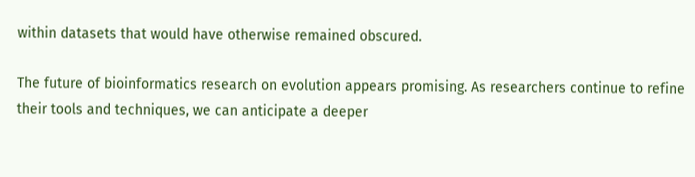within datasets that would have otherwise remained obscured.

The future of bioinformatics research on evolution appears promising. As researchers continue to refine their tools and techniques, we can anticipate a deeper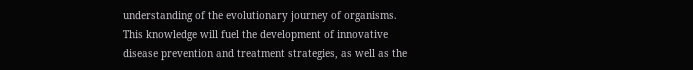understanding of the evolutionary journey of organisms. This knowledge will fuel the development of innovative disease prevention and treatment strategies, as well as the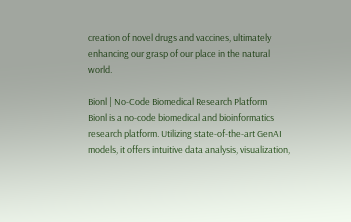creation of novel drugs and vaccines, ultimately enhancing our grasp of our place in the natural world.

Bionl | No-Code Biomedical Research Platform
Bionl is a no-code biomedical and bioinformatics research platform. Utilizing state-of-the-art GenAI models, it offers intuitive data analysis, visualization,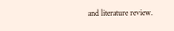and literature review.